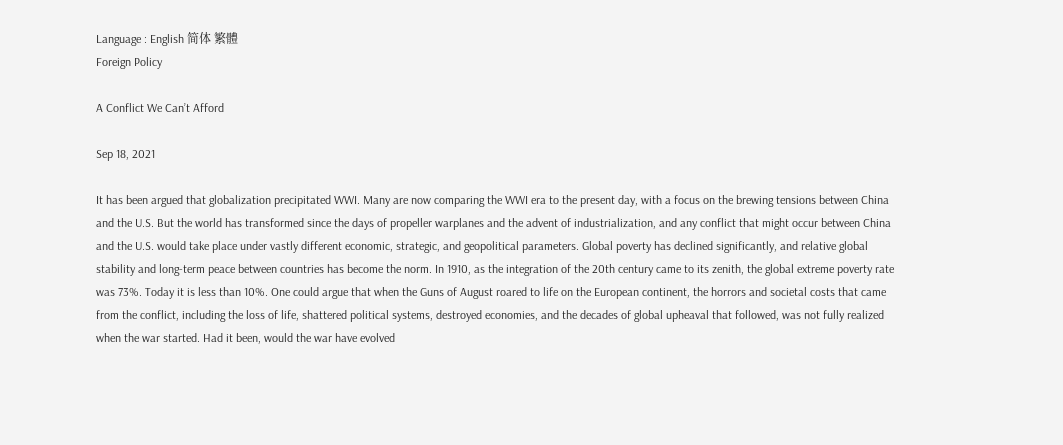Language : English 简体 繁體
Foreign Policy

A Conflict We Can’t Afford

Sep 18, 2021

It has been argued that globalization precipitated WWI. Many are now comparing the WWI era to the present day, with a focus on the brewing tensions between China and the U.S. But the world has transformed since the days of propeller warplanes and the advent of industrialization, and any conflict that might occur between China and the U.S. would take place under vastly different economic, strategic, and geopolitical parameters. Global poverty has declined significantly, and relative global stability and long-term peace between countries has become the norm. In 1910, as the integration of the 20th century came to its zenith, the global extreme poverty rate was 73%. Today it is less than 10%. One could argue that when the Guns of August roared to life on the European continent, the horrors and societal costs that came from the conflict, including the loss of life, shattered political systems, destroyed economies, and the decades of global upheaval that followed, was not fully realized when the war started. Had it been, would the war have evolved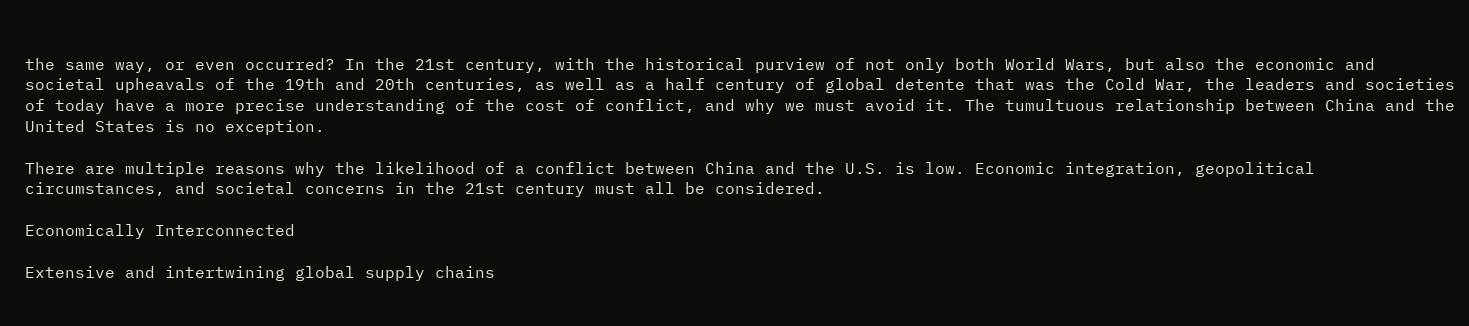the same way, or even occurred? In the 21st century, with the historical purview of not only both World Wars, but also the economic and societal upheavals of the 19th and 20th centuries, as well as a half century of global detente that was the Cold War, the leaders and societies of today have a more precise understanding of the cost of conflict, and why we must avoid it. The tumultuous relationship between China and the United States is no exception.

There are multiple reasons why the likelihood of a conflict between China and the U.S. is low. Economic integration, geopolitical circumstances, and societal concerns in the 21st century must all be considered.

Economically Interconnected

Extensive and intertwining global supply chains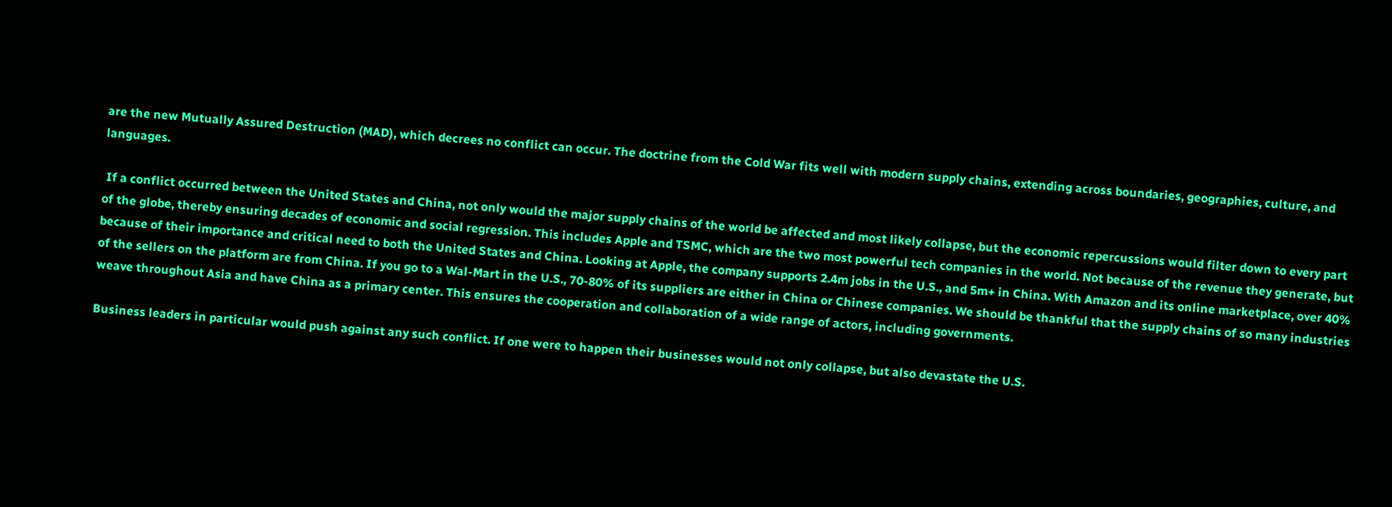are the new Mutually Assured Destruction (MAD), which decrees no conflict can occur. The doctrine from the Cold War fits well with modern supply chains, extending across boundaries, geographies, culture, and languages.

 If a conflict occurred between the United States and China, not only would the major supply chains of the world be affected and most likely collapse, but the economic repercussions would filter down to every part of the globe, thereby ensuring decades of economic and social regression. This includes Apple and TSMC, which are the two most powerful tech companies in the world. Not because of the revenue they generate, but because of their importance and critical need to both the United States and China. Looking at Apple, the company supports 2.4m jobs in the U.S., and 5m+ in China. With Amazon and its online marketplace, over 40% of the sellers on the platform are from China. If you go to a Wal-Mart in the U.S., 70-80% of its suppliers are either in China or Chinese companies. We should be thankful that the supply chains of so many industries weave throughout Asia and have China as a primary center. This ensures the cooperation and collaboration of a wide range of actors, including governments.

Business leaders in particular would push against any such conflict. If one were to happen their businesses would not only collapse, but also devastate the U.S.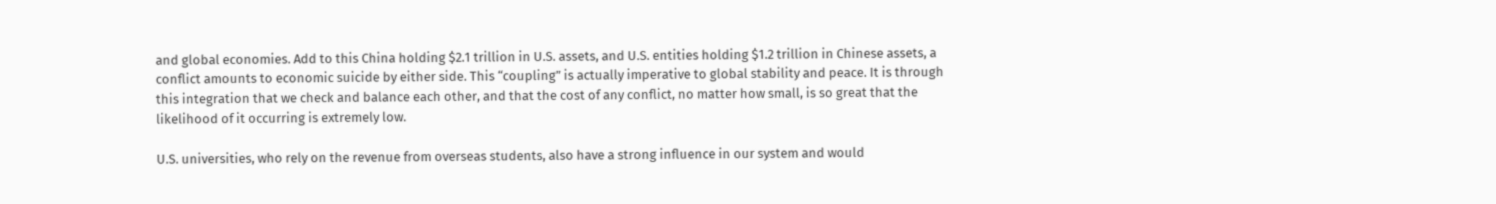and global economies. Add to this China holding $2.1 trillion in U.S. assets, and U.S. entities holding $1.2 trillion in Chinese assets, a conflict amounts to economic suicide by either side. This “coupling” is actually imperative to global stability and peace. It is through this integration that we check and balance each other, and that the cost of any conflict, no matter how small, is so great that the likelihood of it occurring is extremely low.

U.S. universities, who rely on the revenue from overseas students, also have a strong influence in our system and would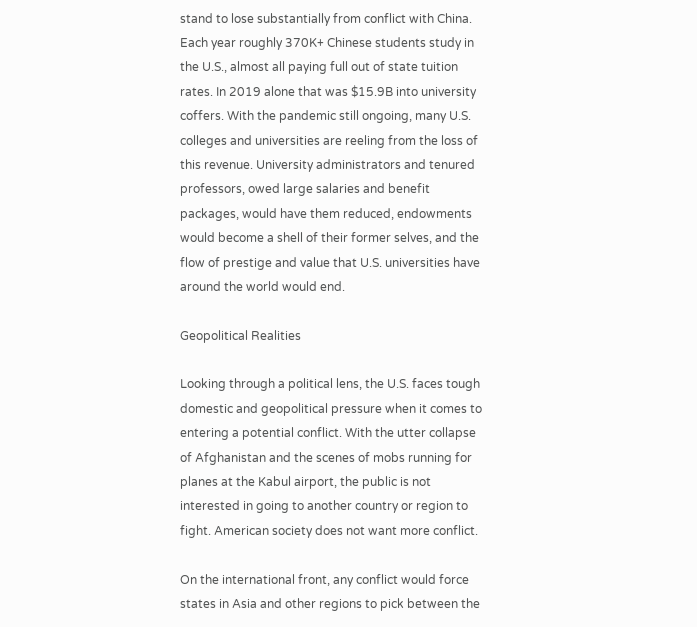stand to lose substantially from conflict with China. Each year roughly 370K+ Chinese students study in the U.S., almost all paying full out of state tuition rates. In 2019 alone that was $15.9B into university coffers. With the pandemic still ongoing, many U.S. colleges and universities are reeling from the loss of this revenue. University administrators and tenured professors, owed large salaries and benefit packages, would have them reduced, endowments would become a shell of their former selves, and the flow of prestige and value that U.S. universities have around the world would end.

Geopolitical Realities

Looking through a political lens, the U.S. faces tough domestic and geopolitical pressure when it comes to entering a potential conflict. With the utter collapse of Afghanistan and the scenes of mobs running for planes at the Kabul airport, the public is not interested in going to another country or region to fight. American society does not want more conflict.

On the international front, any conflict would force states in Asia and other regions to pick between the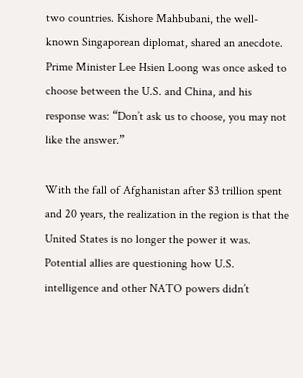two countries. Kishore Mahbubani, the well-known Singaporean diplomat, shared an anecdote. Prime Minister Lee Hsien Loong was once asked to choose between the U.S. and China, and his response was: “Don’t ask us to choose, you may not like the answer.”

With the fall of Afghanistan after $3 trillion spent and 20 years, the realization in the region is that the United States is no longer the power it was. Potential allies are questioning how U.S. intelligence and other NATO powers didn’t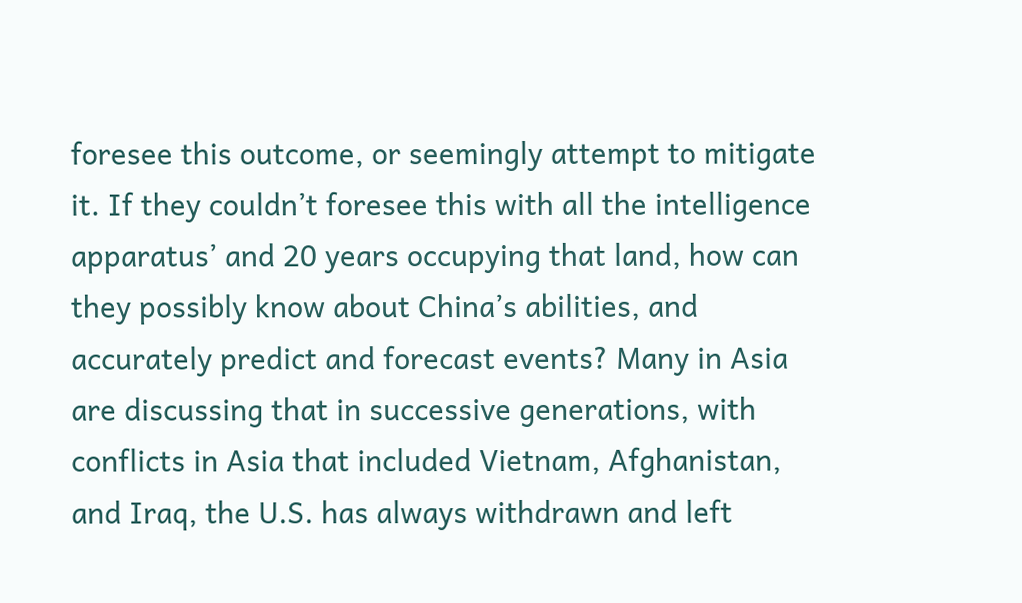foresee this outcome, or seemingly attempt to mitigate it. If they couldn’t foresee this with all the intelligence apparatus’ and 20 years occupying that land, how can they possibly know about China’s abilities, and accurately predict and forecast events? Many in Asia are discussing that in successive generations, with conflicts in Asia that included Vietnam, Afghanistan, and Iraq, the U.S. has always withdrawn and left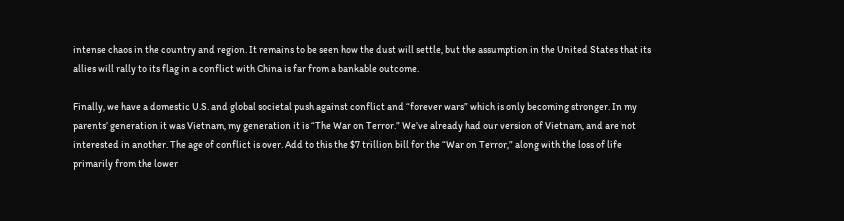intense chaos in the country and region. It remains to be seen how the dust will settle, but the assumption in the United States that its allies will rally to its flag in a conflict with China is far from a bankable outcome.

Finally, we have a domestic U.S. and global societal push against conflict and “forever wars” which is only becoming stronger. In my parents’ generation it was Vietnam, my generation it is “The War on Terror.” We’ve already had our version of Vietnam, and are not interested in another. The age of conflict is over. Add to this the $7 trillion bill for the “War on Terror,” along with the loss of life primarily from the lower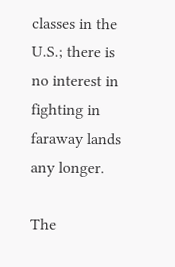classes in the U.S.; there is no interest in fighting in faraway lands any longer.

The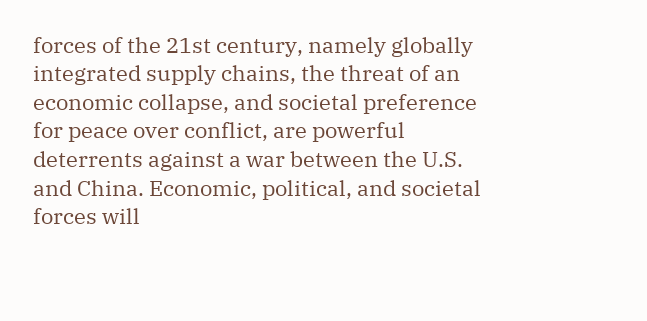forces of the 21st century, namely globally integrated supply chains, the threat of an economic collapse, and societal preference for peace over conflict, are powerful deterrents against a war between the U.S. and China. Economic, political, and societal forces will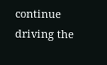continue driving the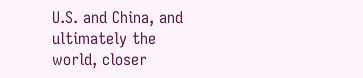U.S. and China, and ultimately the world, closer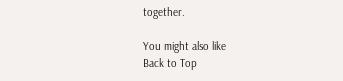together.

You might also like
Back to Top